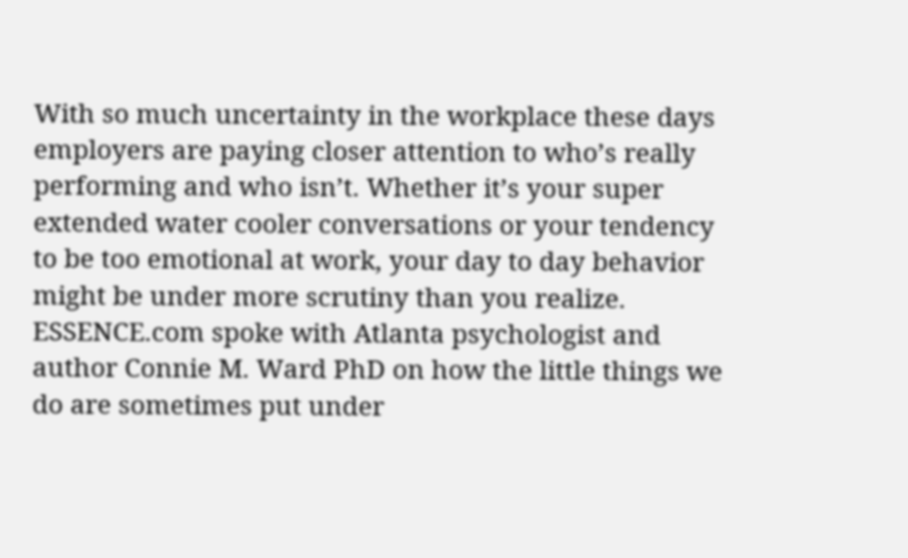With so much uncertainty in the workplace these days employers are paying closer attention to who’s really performing and who isn’t. Whether it’s your super extended water cooler conversations or your tendency to be too emotional at work, your day to day behavior might be under more scrutiny than you realize. ESSENCE.com spoke with Atlanta psychologist and author Connie M. Ward PhD on how the little things we do are sometimes put under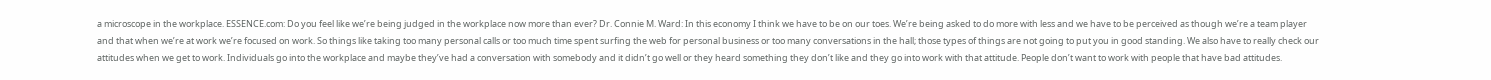a microscope in the workplace. ESSENCE.com: Do you feel like we’re being judged in the workplace now more than ever? Dr. Connie M. Ward: In this economy I think we have to be on our toes. We’re being asked to do more with less and we have to be perceived as though we’re a team player and that when we’re at work we’re focused on work. So things like taking too many personal calls or too much time spent surfing the web for personal business or too many conversations in the hall; those types of things are not going to put you in good standing. We also have to really check our attitudes when we get to work. Individuals go into the workplace and maybe they’ve had a conversation with somebody and it didn’t go well or they heard something they don’t like and they go into work with that attitude. People don’t want to work with people that have bad attitudes.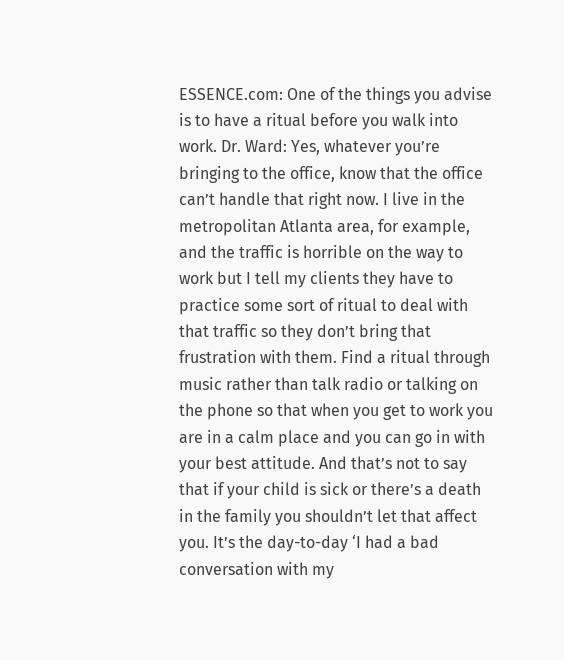ESSENCE.com: One of the things you advise is to have a ritual before you walk into work. Dr. Ward: Yes, whatever you’re bringing to the office, know that the office can’t handle that right now. I live in the metropolitan Atlanta area, for example, and the traffic is horrible on the way to work but I tell my clients they have to practice some sort of ritual to deal with that traffic so they don’t bring that frustration with them. Find a ritual through music rather than talk radio or talking on the phone so that when you get to work you are in a calm place and you can go in with your best attitude. And that’s not to say that if your child is sick or there’s a death in the family you shouldn’t let that affect you. It’s the day-to-day ‘I had a bad conversation with my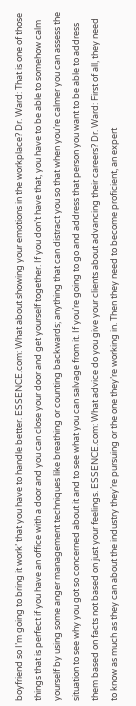boyfriend so I’m going to bring it work’ that you have to handle better. ESSENCE.com: What about showing your emotions in the workplace? Dr. Ward: That is one of those things that is perfect if you have an office with a door and you can close your door and get yourself together. If you don’t have that, you have to be able to somehow calm yourself by using some anger management techniques like breathing or counting backwards; anything that can distract you so that when you’re calmer you can assess the situation to see why you got so concerned about it and to see what you can salvage from it. If you’re going to go and address that person you want to be able to address them based on facts not based on just your feelings. ESSENCE.com: What advice do you give your clients about advancing their careers? Dr. Ward: First of all, they need to know as much as they can about the industry they’re pursuing or the one they’re working in. Then they need to become proficient, an expert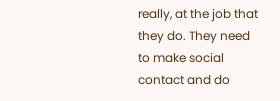really, at the job that they do. They need to make social contact and do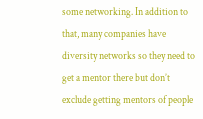some networking. In addition to that, many companies have diversity networks so they need to get a mentor there but don’t exclude getting mentors of people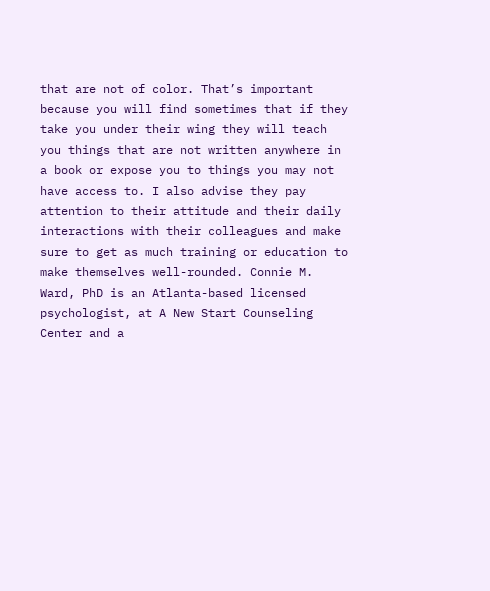that are not of color. That’s important because you will find sometimes that if they take you under their wing they will teach you things that are not written anywhere in a book or expose you to things you may not have access to. I also advise they pay attention to their attitude and their daily interactions with their colleagues and make sure to get as much training or education to make themselves well-rounded. Connie M. Ward, PhD is an Atlanta-based licensed psychologist, at A New Start Counseling Center and a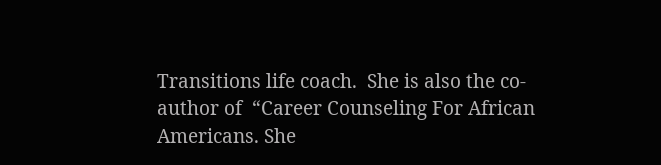Transitions life coach.  She is also the co-author of  “Career Counseling For African Americans. She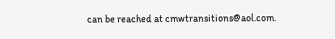can be reached at cmwtransitions@aol.com.